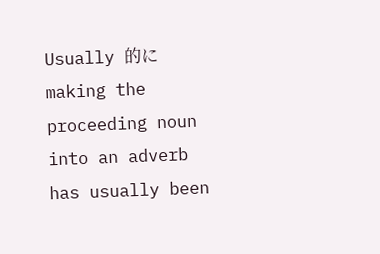Usually 的に making the proceeding noun into an adverb has usually been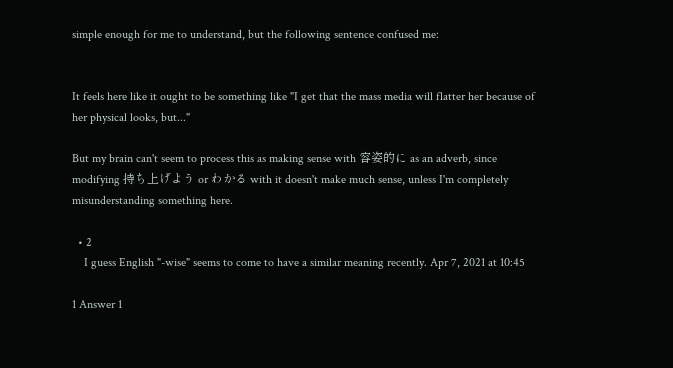simple enough for me to understand, but the following sentence confused me:


It feels here like it ought to be something like "I get that the mass media will flatter her because of her physical looks, but..."

But my brain can't seem to process this as making sense with 容姿的に as an adverb, since modifying 持ち上げよう or わかる with it doesn't make much sense, unless I'm completely misunderstanding something here.

  • 2
    I guess English "-wise" seems to come to have a similar meaning recently. Apr 7, 2021 at 10:45

1 Answer 1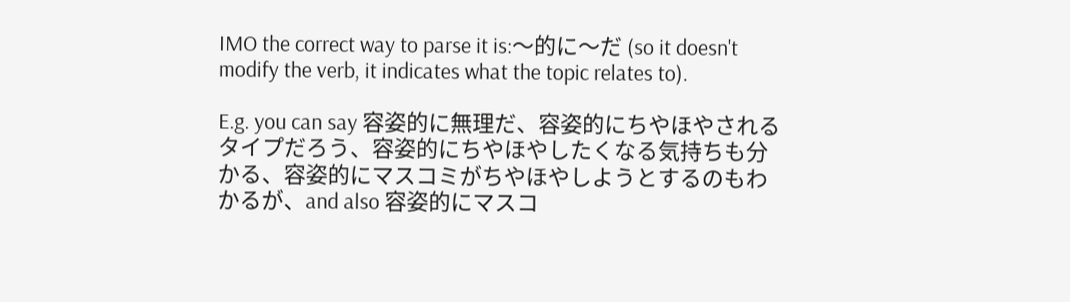IMO the correct way to parse it is:〜的に〜だ (so it doesn't modify the verb, it indicates what the topic relates to).

E.g. you can say 容姿的に無理だ、容姿的にちやほやされるタイプだろう、容姿的にちやほやしたくなる気持ちも分かる、容姿的にマスコミがちやほやしようとするのもわかるが、and also 容姿的にマスコ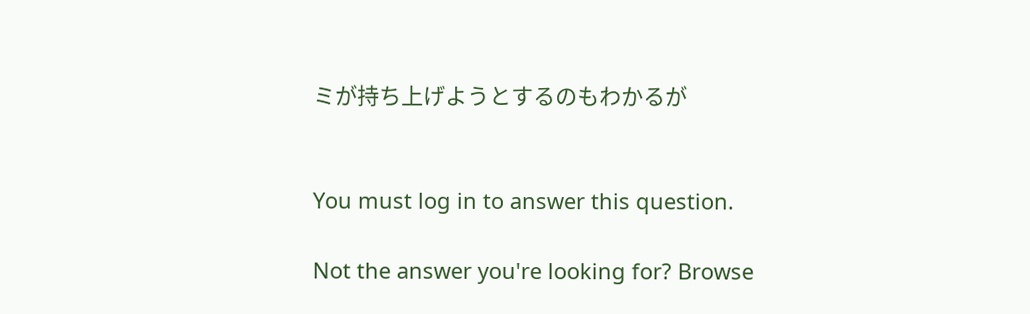ミが持ち上げようとするのもわかるが


You must log in to answer this question.

Not the answer you're looking for? Browse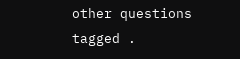other questions tagged .